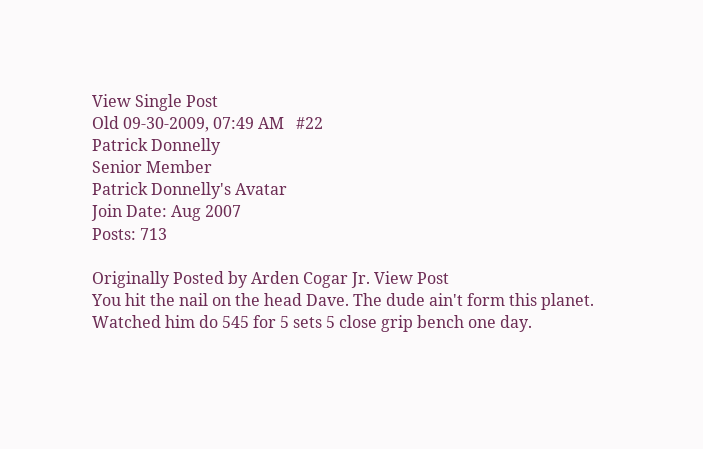View Single Post
Old 09-30-2009, 07:49 AM   #22
Patrick Donnelly
Senior Member
Patrick Donnelly's Avatar
Join Date: Aug 2007
Posts: 713

Originally Posted by Arden Cogar Jr. View Post
You hit the nail on the head Dave. The dude ain't form this planet. Watched him do 545 for 5 sets 5 close grip bench one day.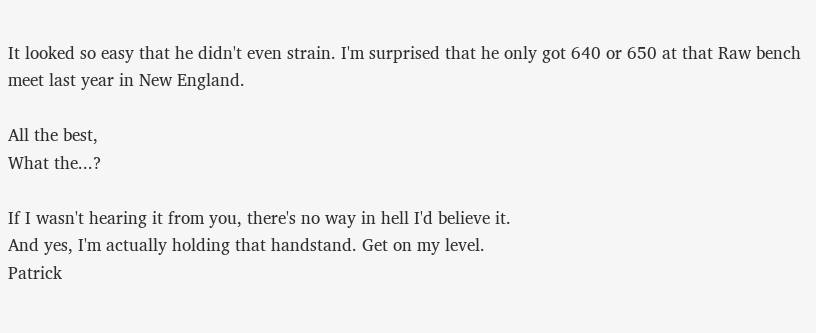It looked so easy that he didn't even strain. I'm surprised that he only got 640 or 650 at that Raw bench meet last year in New England.

All the best,
What the...?

If I wasn't hearing it from you, there's no way in hell I'd believe it.
And yes, I'm actually holding that handstand. Get on my level.
Patrick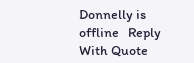Donnelly is offline   Reply With Quote